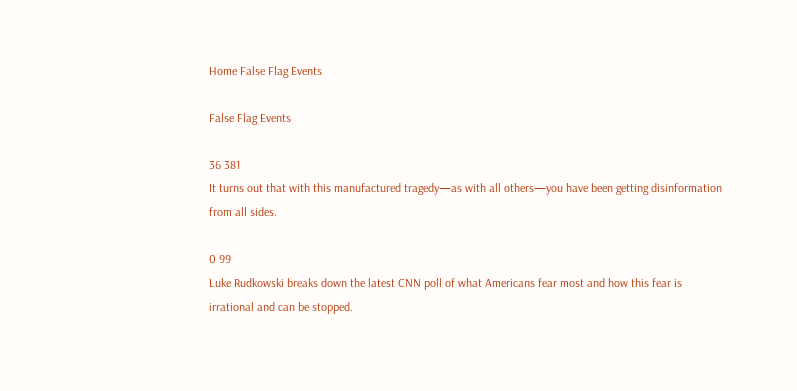Home False Flag Events

False Flag Events

36 381
It turns out that with this manufactured tragedy—as with all others—you have been getting disinformation from all sides.

0 99
Luke Rudkowski breaks down the latest CNN poll of what Americans fear most and how this fear is irrational and can be stopped.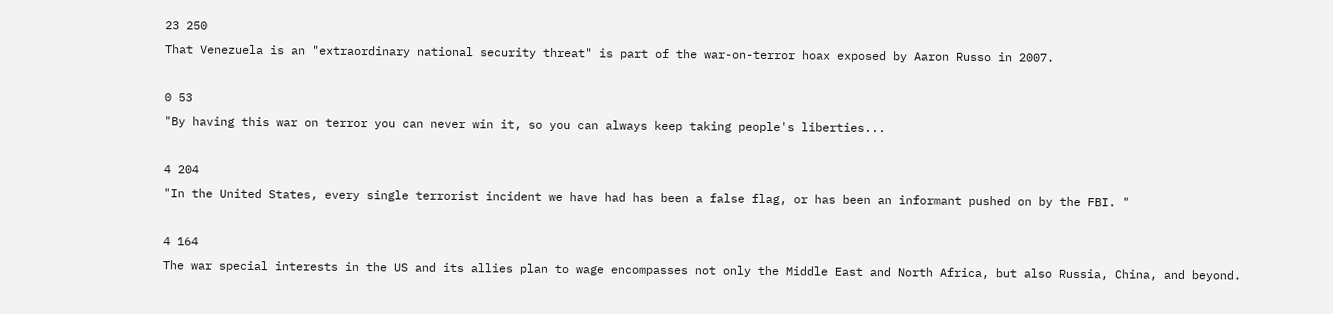23 250
That Venezuela is an "extraordinary national security threat" is part of the war-on-terror hoax exposed by Aaron Russo in 2007.

0 53
"By having this war on terror you can never win it, so you can always keep taking people's liberties...

4 204
"In the United States, every single terrorist incident we have had has been a false flag, or has been an informant pushed on by the FBI. "

4 164
The war special interests in the US and its allies plan to wage encompasses not only the Middle East and North Africa, but also Russia, China, and beyond.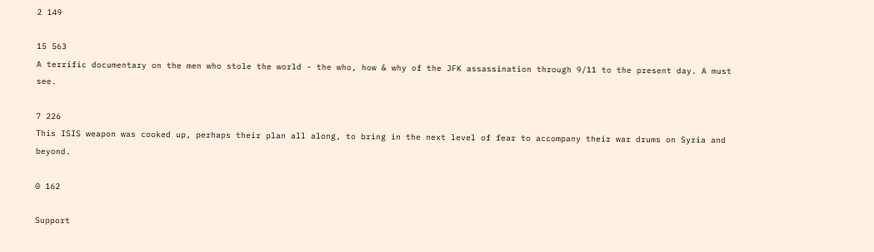2 149

15 563
A terrific documentary on the men who stole the world - the who, how & why of the JFK assassination through 9/11 to the present day. A must see.

7 226
This ISIS weapon was cooked up, perhaps their plan all along, to bring in the next level of fear to accompany their war drums on Syria and beyond.

0 162

Support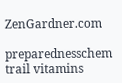ZenGardner.com

preparednesschem trail vitamins